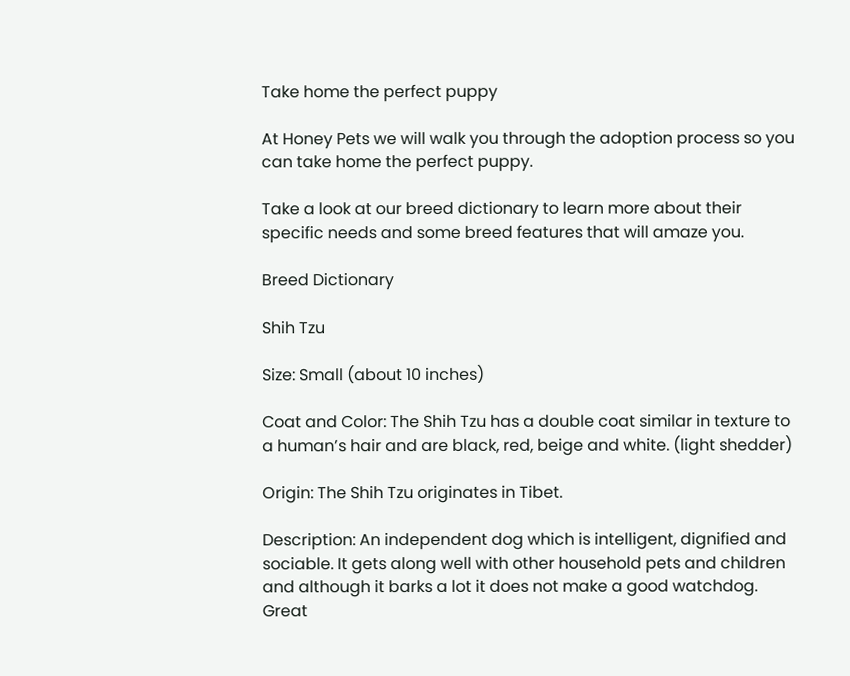Take home the perfect puppy

At Honey Pets we will walk you through the adoption process so you can take home the perfect puppy.

Take a look at our breed dictionary to learn more about their specific needs and some breed features that will amaze you.

Breed Dictionary

Shih Tzu

Size: Small (about 10 inches)

Coat and Color: The Shih Tzu has a double coat similar in texture to a human’s hair and are black, red, beige and white. (light shedder)

Origin: The Shih Tzu originates in Tibet.

Description: An independent dog which is intelligent, dignified and sociable. It gets along well with other household pets and children and although it barks a lot it does not make a good watchdog. Great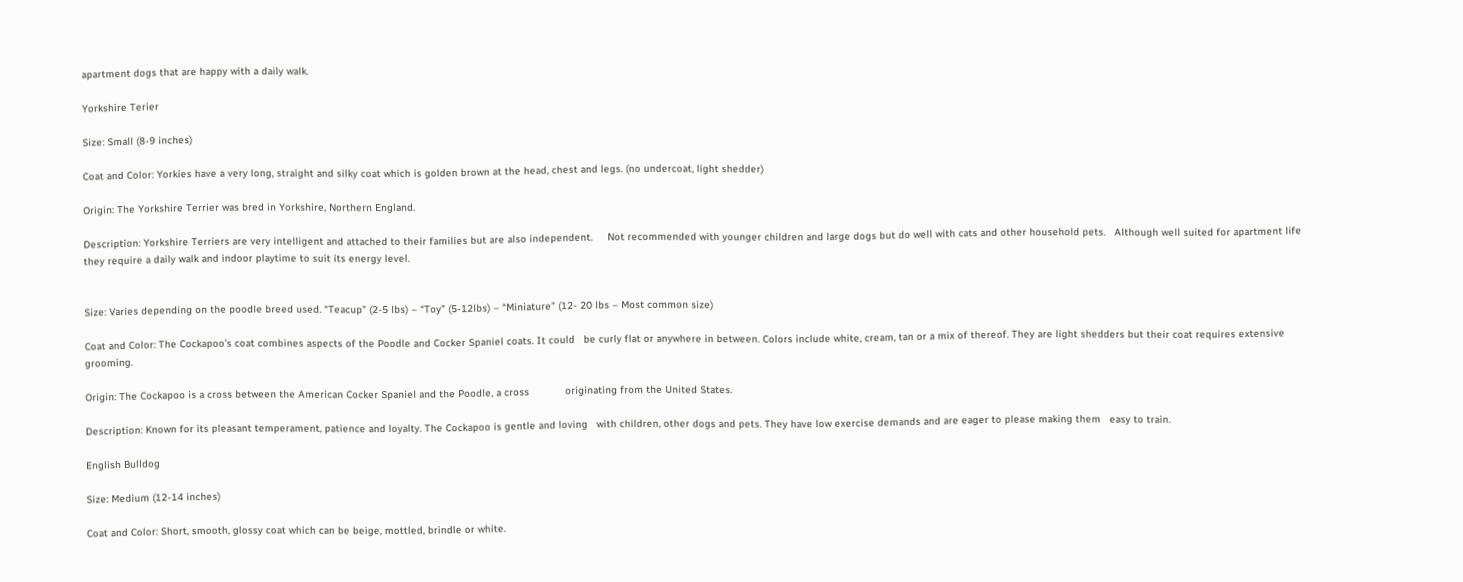apartment dogs that are happy with a daily walk.

Yorkshire Terier

Size: Small (8-9 inches)

Coat and Color: Yorkies have a very long, straight and silky coat which is golden brown at the head, chest and legs. (no undercoat, light shedder)

Origin: The Yorkshire Terrier was bred in Yorkshire, Northern England.

Description: Yorkshire Terriers are very intelligent and attached to their families but are also independent.     Not recommended with younger children and large dogs but do well with cats and other household pets.   Although well suited for apartment life they require a daily walk and indoor playtime to suit its energy level.


Size: Varies depending on the poodle breed used. “Teacup” (2-5 lbs) – “Toy” (5-12lbs) – “Miniature” (12- 20 lbs – Most common size)

Coat and Color: The Cockapoo’s coat combines aspects of the Poodle and Cocker Spaniel coats. It could   be curly flat or anywhere in between. Colors include white, cream, tan or a mix of thereof. They are light shedders but their coat requires extensive grooming.

Origin: The Cockapoo is a cross between the American Cocker Spaniel and the Poodle, a cross            originating from the United States.

Description: Known for its pleasant temperament, patience and loyalty. The Cockapoo is gentle and loving   with children, other dogs and pets. They have low exercise demands and are eager to please making them   easy to train.

English Bulldog

Size: Medium (12-14 inches)

Coat and Color: Short, smooth, glossy coat which can be beige, mottled, brindle or white.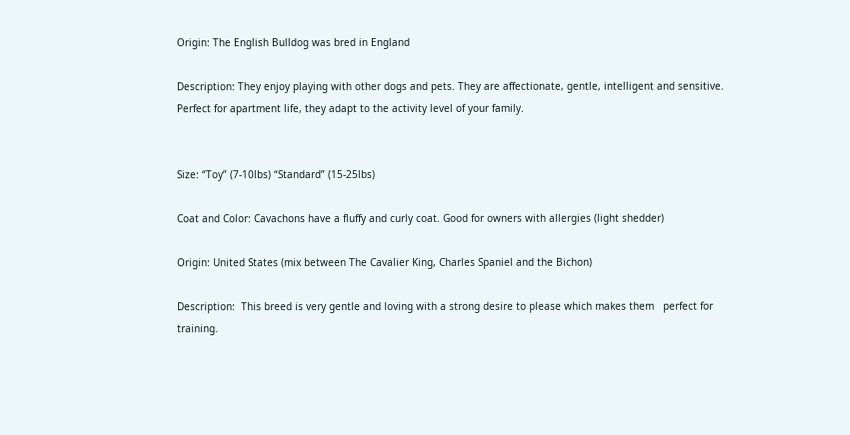Origin: The English Bulldog was bred in England

Description: They enjoy playing with other dogs and pets. They are affectionate, gentle, intelligent and sensitive. Perfect for apartment life, they adapt to the activity level of your family.


Size: “Toy” (7-10lbs) “Standard” (15-25lbs)

Coat and Color: Cavachons have a fluffy and curly coat. Good for owners with allergies (light shedder)

Origin: United States (mix between The Cavalier King, Charles Spaniel and the Bichon)

Description:  This breed is very gentle and loving with a strong desire to please which makes them   perfect for training.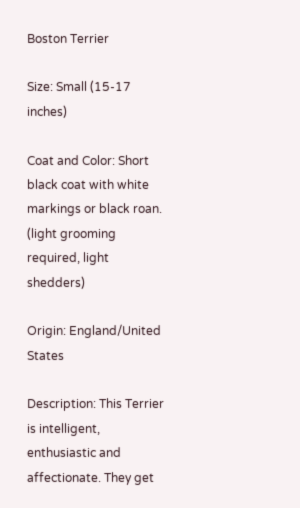Boston Terrier

Size: Small (15-17 inches)

Coat and Color: Short black coat with white markings or black roan. (light grooming required, light  shedders)

Origin: England/United States

Description: This Terrier is intelligent, enthusiastic and affectionate. They get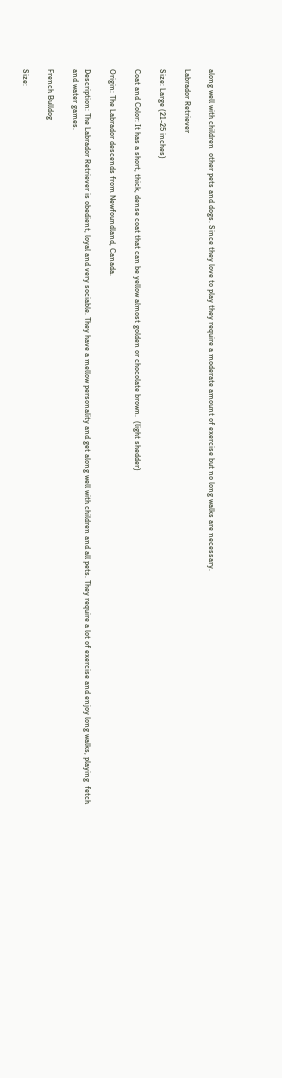along well with children  other pets and dogs. Since they love to play they require a moderate amount of exercise but no long walks are necessary.

Labrador Retriever

Size: Large (21-25 inches)

Coat and Color: It has a short, thick, dense coat that can be yellow almost golden or chocolate brown.  (light shedder)

Origin: The Labrador descends from Newfoundland, Canada.

Description: The Labrador Retriever is obedient, loyal and very sociable. They have a mellow personality and get along well with children and all pets. They require a lot of exercise and enjoy long walks, playing  fetch and water games.

French Bulldog

Size: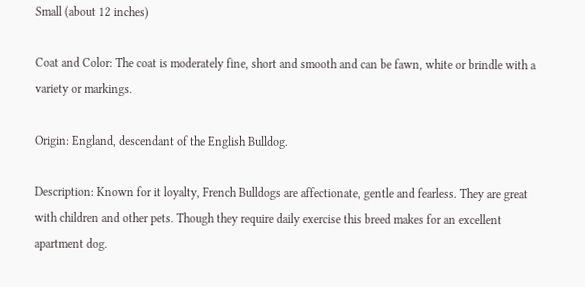Small (about 12 inches)

Coat and Color: The coat is moderately fine, short and smooth and can be fawn, white or brindle with a variety or markings.

Origin: England, descendant of the English Bulldog.

Description: Known for it loyalty, French Bulldogs are affectionate, gentle and fearless. They are great with children and other pets. Though they require daily exercise this breed makes for an excellent  apartment dog.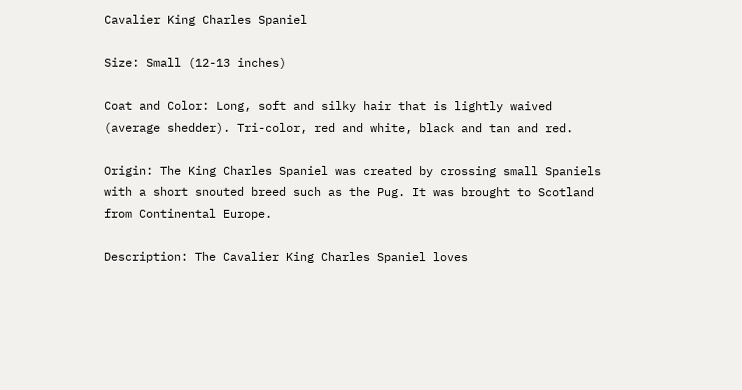Cavalier King Charles Spaniel

Size: Small (12-13 inches)

Coat and Color: Long, soft and silky hair that is lightly waived (average shedder). Tri-color, red and white, black and tan and red.

Origin: The King Charles Spaniel was created by crossing small Spaniels with a short snouted breed such as the Pug. It was brought to Scotland from Continental Europe.

Description: The Cavalier King Charles Spaniel loves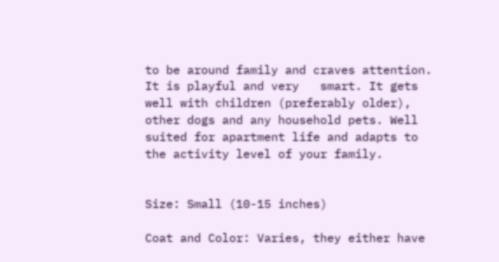to be around family and craves attention. It is playful and very   smart. It gets well with children (preferably older), other dogs and any household pets. Well suited for apartment life and adapts to the activity level of your family.


Size: Small (10-15 inches)

Coat and Color: Varies, they either have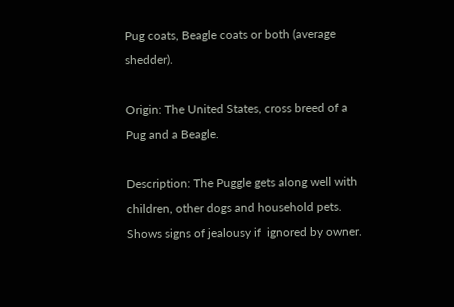Pug coats, Beagle coats or both (average shedder).

Origin: The United States, cross breed of a Pug and a Beagle.

Description: The Puggle gets along well with children, other dogs and household pets. Shows signs of jealousy if  ignored by owner.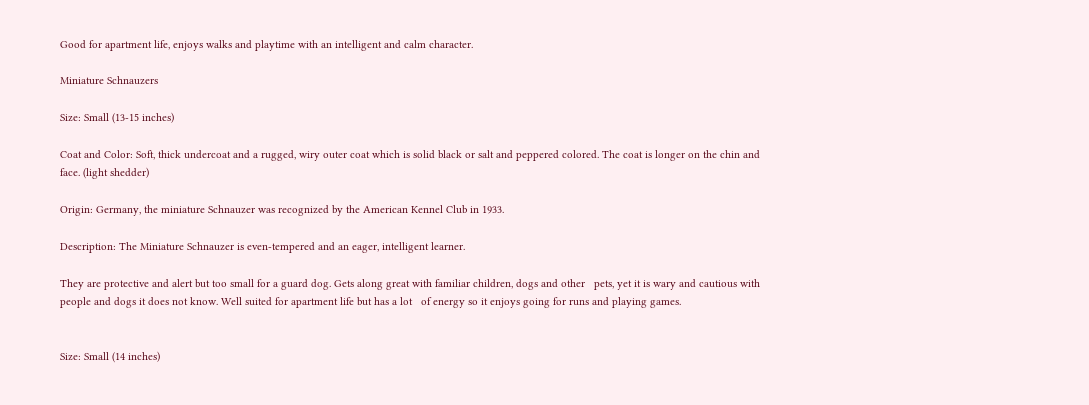Good for apartment life, enjoys walks and playtime with an intelligent and calm character.

Miniature Schnauzers

Size: Small (13-15 inches)

Coat and Color: Soft, thick undercoat and a rugged, wiry outer coat which is solid black or salt and peppered colored. The coat is longer on the chin and face. (light shedder)

Origin: Germany, the miniature Schnauzer was recognized by the American Kennel Club in 1933.

Description: The Miniature Schnauzer is even-tempered and an eager, intelligent learner.

They are protective and alert but too small for a guard dog. Gets along great with familiar children, dogs and other   pets, yet it is wary and cautious with people and dogs it does not know. Well suited for apartment life but has a lot   of energy so it enjoys going for runs and playing games.


Size: Small (14 inches)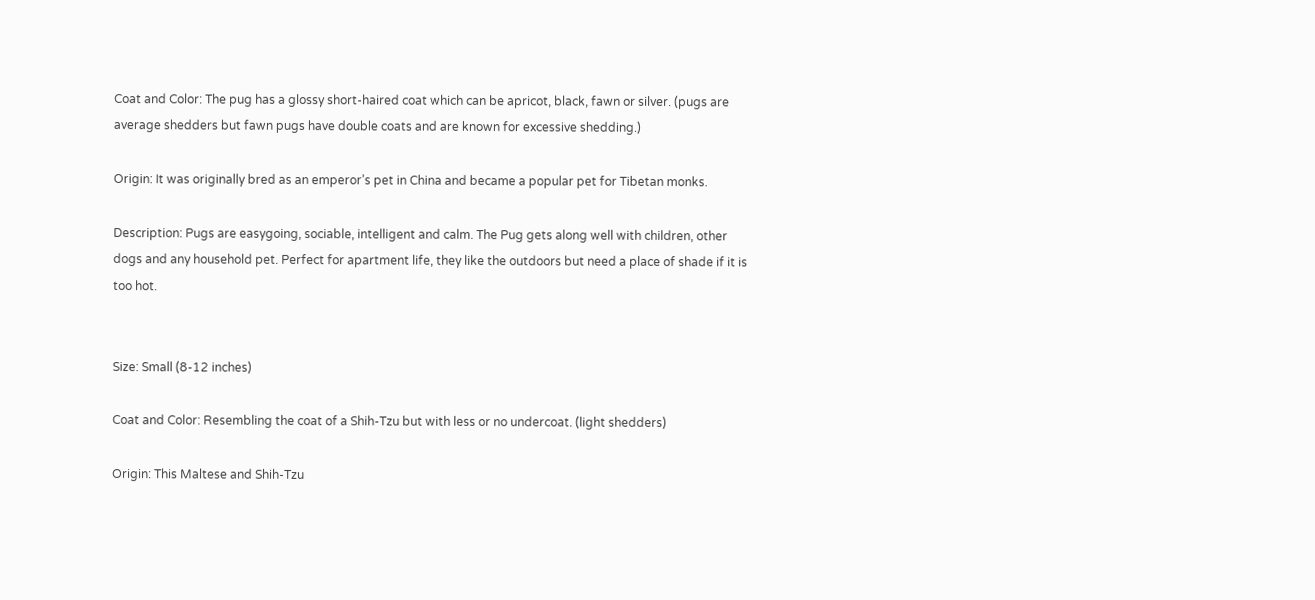Coat and Color: The pug has a glossy short-haired coat which can be apricot, black, fawn or silver. (pugs are average shedders but fawn pugs have double coats and are known for excessive shedding.)

Origin: It was originally bred as an emperor’s pet in China and became a popular pet for Tibetan monks.

Description: Pugs are easygoing, sociable, intelligent and calm. The Pug gets along well with children, other dogs and any household pet. Perfect for apartment life, they like the outdoors but need a place of shade if it is too hot.


Size: Small (8-12 inches)

Coat and Color: Resembling the coat of a Shih-Tzu but with less or no undercoat. (light shedders)

Origin: This Maltese and Shih-Tzu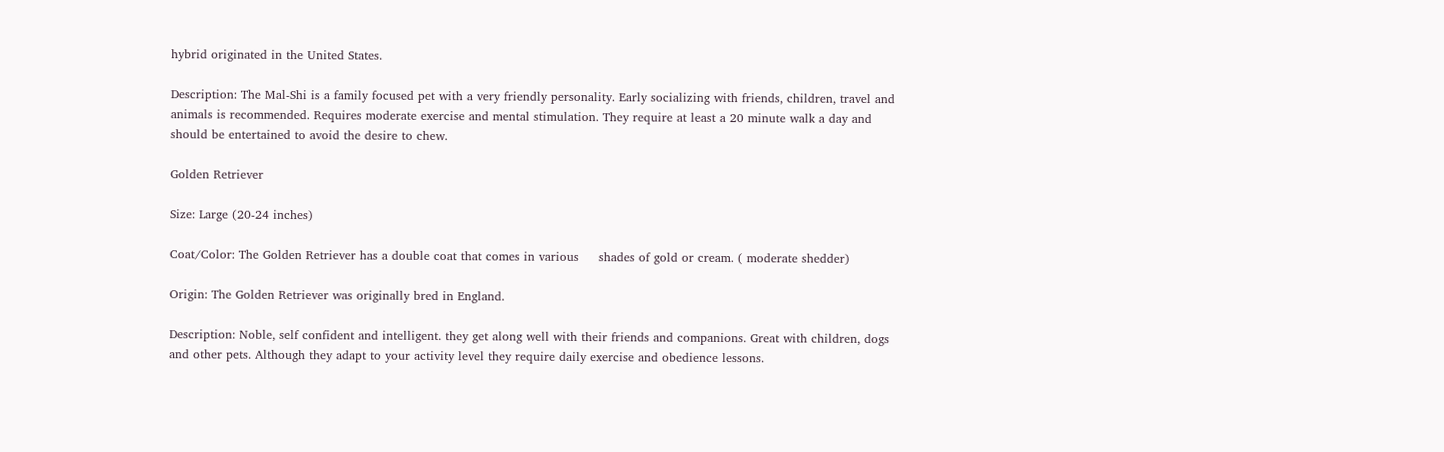hybrid originated in the United States.

Description: The Mal-Shi is a family focused pet with a very friendly personality. Early socializing with friends, children, travel and animals is recommended. Requires moderate exercise and mental stimulation. They require at least a 20 minute walk a day and should be entertained to avoid the desire to chew.

Golden Retriever

Size: Large (20-24 inches)

Coat/Color: The Golden Retriever has a double coat that comes in various     shades of gold or cream. ( moderate shedder)

Origin: The Golden Retriever was originally bred in England.

Description: Noble, self confident and intelligent. they get along well with their friends and companions. Great with children, dogs and other pets. Although they adapt to your activity level they require daily exercise and obedience lessons.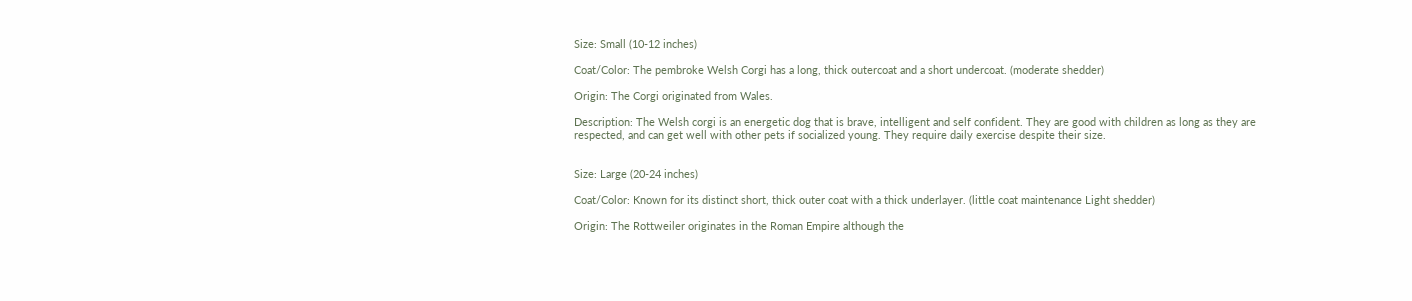Size: Small (10-12 inches)

Coat/Color: The pembroke Welsh Corgi has a long, thick outercoat and a short undercoat. (moderate shedder)

Origin: The Corgi originated from Wales.

Description: The Welsh corgi is an energetic dog that is brave, intelligent and self confident. They are good with children as long as they are respected, and can get well with other pets if socialized young. They require daily exercise despite their size.


Size: Large (20-24 inches)

Coat/Color: Known for its distinct short, thick outer coat with a thick underlayer. (little coat maintenance Light shedder)

Origin: The Rottweiler originates in the Roman Empire although the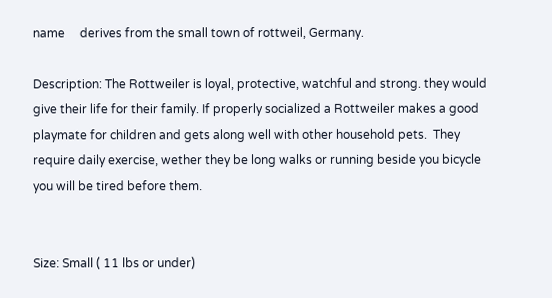name     derives from the small town of rottweil, Germany.

Description: The Rottweiler is loyal, protective, watchful and strong. they would give their life for their family. If properly socialized a Rottweiler makes a good playmate for children and gets along well with other household pets.  They require daily exercise, wether they be long walks or running beside you bicycle you will be tired before them.


Size: Small ( 11 lbs or under)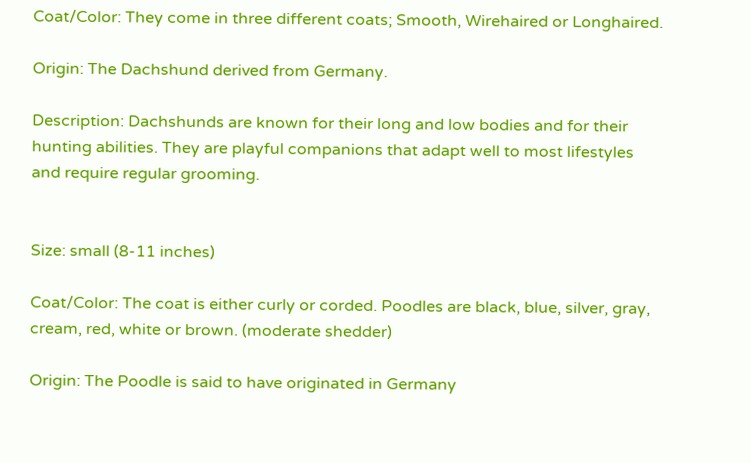Coat/Color: They come in three different coats; Smooth, Wirehaired or Longhaired.

Origin: The Dachshund derived from Germany.

Description: Dachshunds are known for their long and low bodies and for their  hunting abilities. They are playful companions that adapt well to most lifestyles and require regular grooming.


Size: small (8-11 inches)

Coat/Color: The coat is either curly or corded. Poodles are black, blue, silver, gray, cream, red, white or brown. (moderate shedder)

Origin: The Poodle is said to have originated in Germany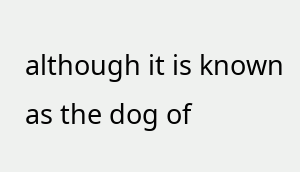although it is known as the dog of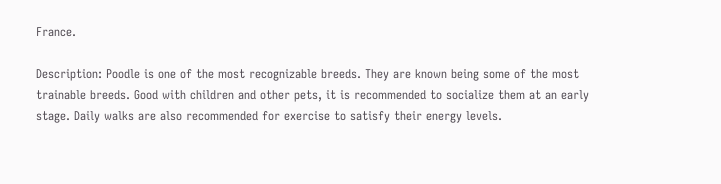France.

Description: Poodle is one of the most recognizable breeds. They are known being some of the most trainable breeds. Good with children and other pets, it is recommended to socialize them at an early stage. Daily walks are also recommended for exercise to satisfy their energy levels.